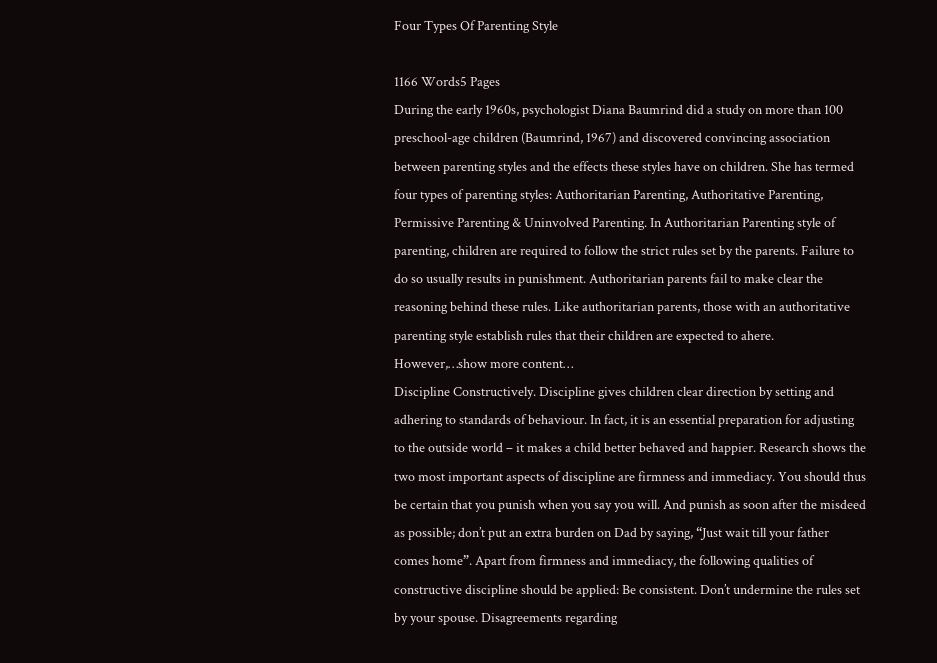Four Types Of Parenting Style

1166 Words5 Pages
During the early 1960s, psychologist Diana Baumrind did a study on more than 100 preschool-age children (Baumrind, 1967) and discovered convincing association between parenting styles and the effects these styles have on children. She has termed four types of parenting styles: Authoritarian Parenting, Authoritative Parenting, Permissive Parenting & Uninvolved Parenting. In Authoritarian Parenting style of parenting, children are required to follow the strict rules set by the parents. Failure to do so usually results in punishment. Authoritarian parents fail to make clear the reasoning behind these rules. Like authoritarian parents, those with an authoritative parenting style establish rules that their children are expected to ahere. However,…show more content…
Discipline Constructively. Discipline gives children clear direction by setting and adhering to standards of behaviour. In fact, it is an essential preparation for adjusting to the outside world – it makes a child better behaved and happier. Research shows the two most important aspects of discipline are firmness and immediacy. You should thus be certain that you punish when you say you will. And punish as soon after the misdeed as possible; don’t put an extra burden on Dad by saying, “Just wait till your father comes home”. Apart from firmness and immediacy, the following qualities of constructive discipline should be applied: Be consistent. Don’t undermine the rules set by your spouse. Disagreements regarding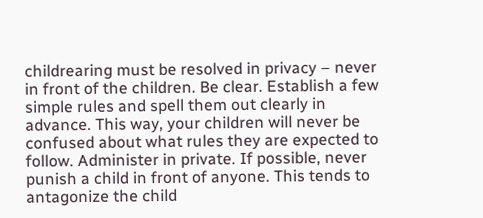childrearing must be resolved in privacy – never in front of the children. Be clear. Establish a few simple rules and spell them out clearly in advance. This way, your children will never be confused about what rules they are expected to follow. Administer in private. If possible, never punish a child in front of anyone. This tends to antagonize the child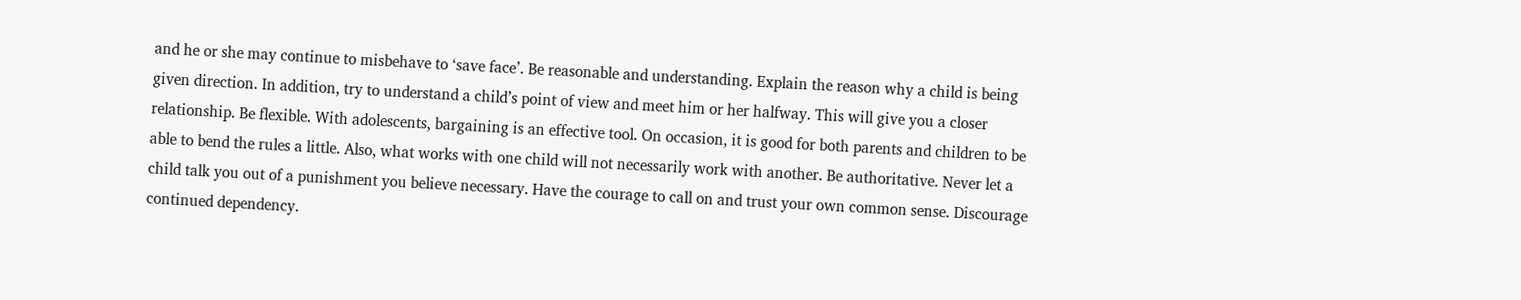and he or she may continue to misbehave to ‘save face’. Be reasonable and understanding. Explain the reason why a child is being given direction. In addition, try to understand a child’s point of view and meet him or her halfway. This will give you a closer relationship. Be flexible. With adolescents, bargaining is an effective tool. On occasion, it is good for both parents and children to be able to bend the rules a little. Also, what works with one child will not necessarily work with another. Be authoritative. Never let a child talk you out of a punishment you believe necessary. Have the courage to call on and trust your own common sense. Discourage continued dependency.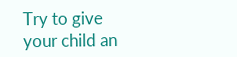Try to give your child an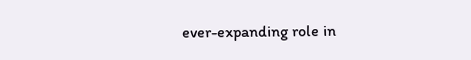ever-expanding role in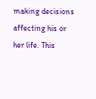making decisions affecting his or her life. This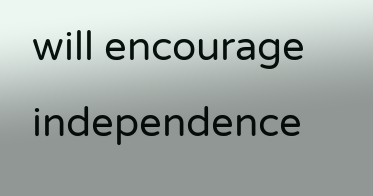will encourage independence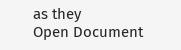as they
Open Document